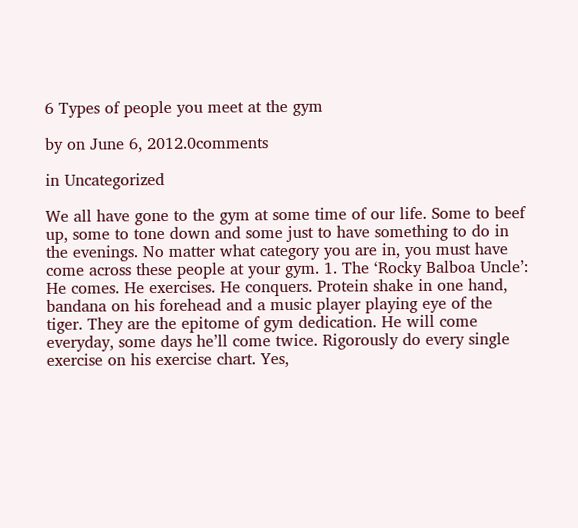6 Types of people you meet at the gym

by on June 6, 2012.0comments

in Uncategorized

We all have gone to the gym at some time of our life. Some to beef up, some to tone down and some just to have something to do in the evenings. No matter what category you are in, you must have come across these people at your gym. 1. The ‘Rocky Balboa Uncle’: He comes. He exercises. He conquers. Protein shake in one hand, bandana on his forehead and a music player playing eye of the tiger. They are the epitome of gym dedication. He will come everyday, some days he’ll come twice. Rigorously do every single exercise on his exercise chart. Yes,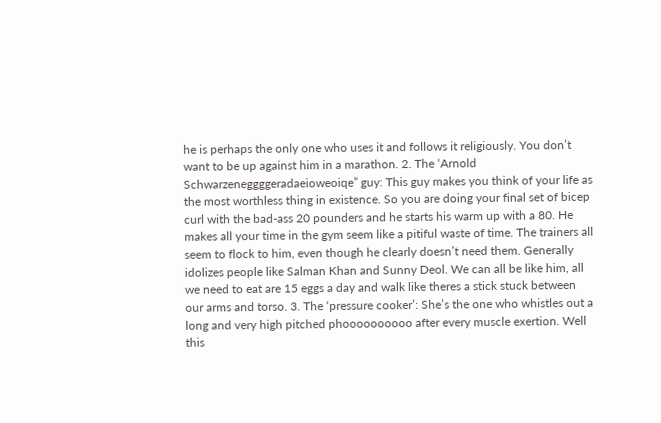he is perhaps the only one who uses it and follows it religiously. You don’t want to be up against him in a marathon. 2. The ‘Arnold Schwarzeneggggeradaeioweoiqe” guy: This guy makes you think of your life as the most worthless thing in existence. So you are doing your final set of bicep curl with the bad-ass 20 pounders and he starts his warm up with a 80. He makes all your time in the gym seem like a pitiful waste of time. The trainers all seem to flock to him, even though he clearly doesn’t need them. Generally idolizes people like Salman Khan and Sunny Deol. We can all be like him, all we need to eat are 15 eggs a day and walk like theres a stick stuck between our arms and torso. 3. The ‘pressure cooker’: She’s the one who whistles out a long and very high pitched phoooooooooo after every muscle exertion. Well this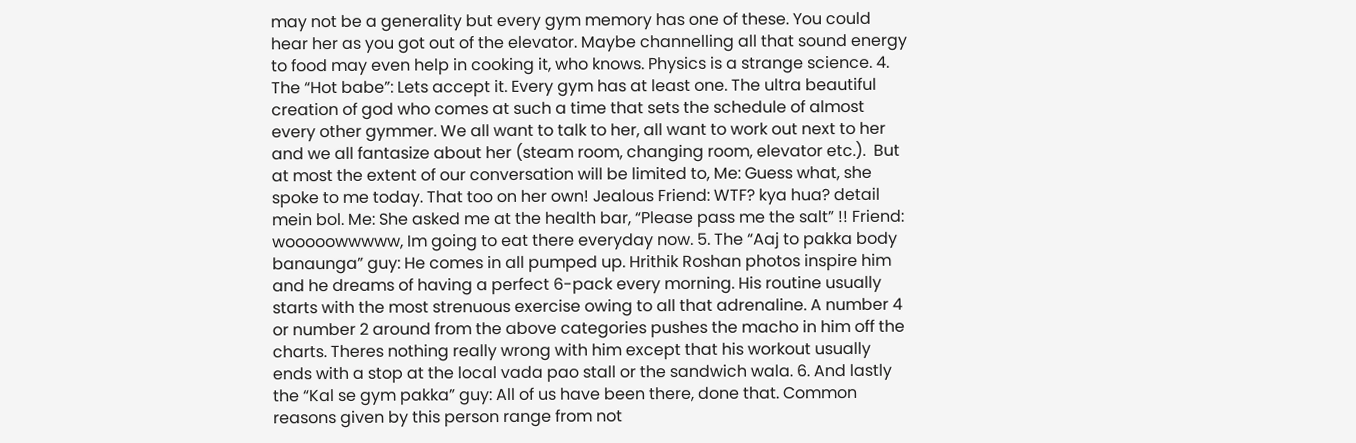may not be a generality but every gym memory has one of these. You could hear her as you got out of the elevator. Maybe channelling all that sound energy to food may even help in cooking it, who knows. Physics is a strange science. 4. The “Hot babe”: Lets accept it. Every gym has at least one. The ultra beautiful creation of god who comes at such a time that sets the schedule of almost every other gymmer. We all want to talk to her, all want to work out next to her and we all fantasize about her (steam room, changing room, elevator etc.).  But at most the extent of our conversation will be limited to, Me: Guess what, she spoke to me today. That too on her own! Jealous Friend: WTF? kya hua? detail mein bol. Me: She asked me at the health bar, “Please pass me the salt” !! Friend: wooooowwwww, Im going to eat there everyday now. 5. The “Aaj to pakka body banaunga” guy: He comes in all pumped up. Hrithik Roshan photos inspire him and he dreams of having a perfect 6-pack every morning. His routine usually starts with the most strenuous exercise owing to all that adrenaline. A number 4 or number 2 around from the above categories pushes the macho in him off the charts. Theres nothing really wrong with him except that his workout usually ends with a stop at the local vada pao stall or the sandwich wala. 6. And lastly the “Kal se gym pakka” guy: All of us have been there, done that. Common reasons given by this person range from not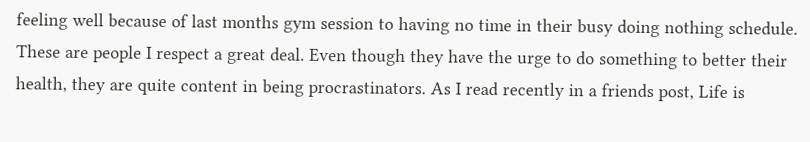feeling well because of last months gym session to having no time in their busy doing nothing schedule. These are people I respect a great deal. Even though they have the urge to do something to better their health, they are quite content in being procrastinators. As I read recently in a friends post, Life is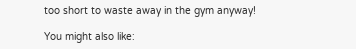too short to waste away in the gym anyway!

You might also like: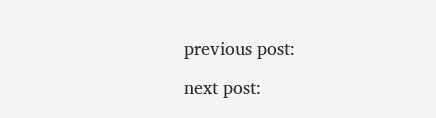previous post:

next post: